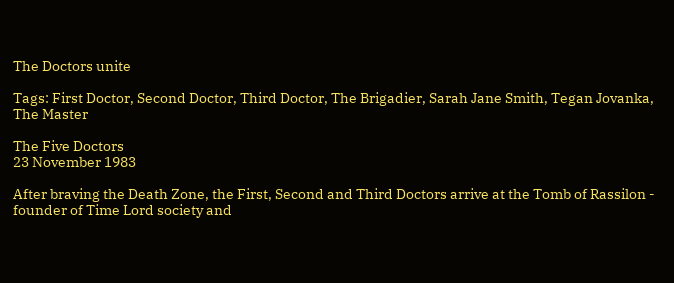The Doctors unite

Tags: First Doctor, Second Doctor, Third Doctor, The Brigadier, Sarah Jane Smith, Tegan Jovanka, The Master

The Five Doctors
23 November 1983

After braving the Death Zone, the First, Second and Third Doctors arrive at the Tomb of Rassilon - founder of Time Lord society and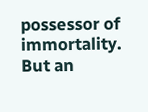possessor of immortality. But an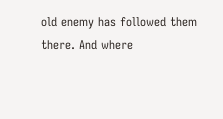old enemy has followed them there. And where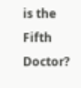is the Fifth Doctor?